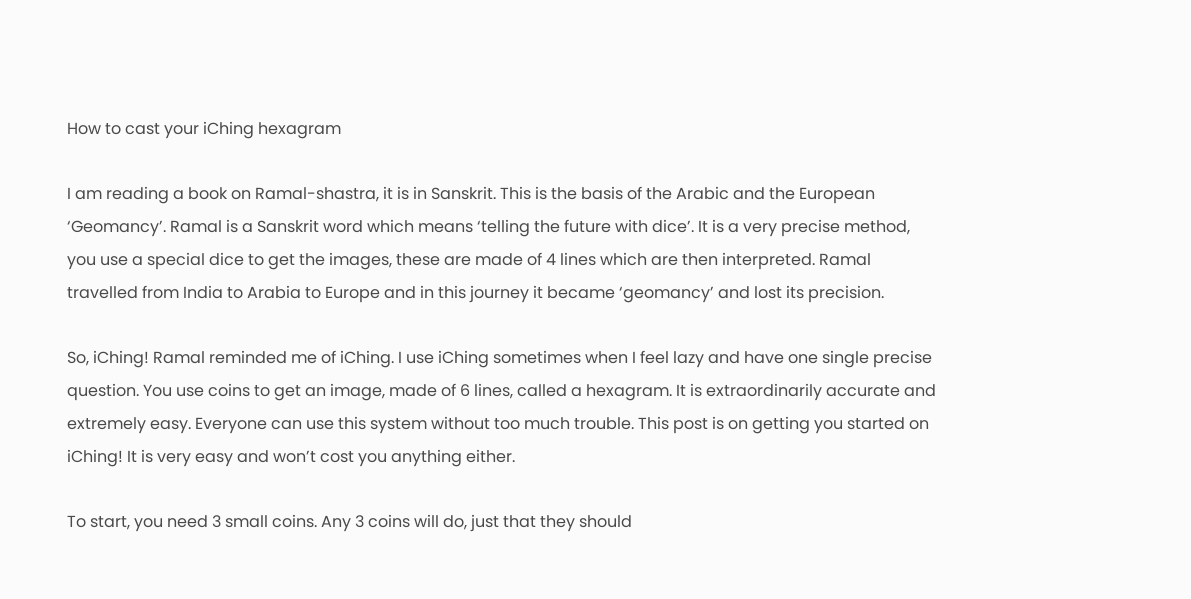How to cast your iChing hexagram

I am reading a book on Ramal-shastra, it is in Sanskrit. This is the basis of the Arabic and the European ‘Geomancy’. Ramal is a Sanskrit word which means ‘telling the future with dice’. It is a very precise method, you use a special dice to get the images, these are made of 4 lines which are then interpreted. Ramal travelled from India to Arabia to Europe and in this journey it became ‘geomancy’ and lost its precision.

So, iChing! Ramal reminded me of iChing. I use iChing sometimes when I feel lazy and have one single precise question. You use coins to get an image, made of 6 lines, called a hexagram. It is extraordinarily accurate and extremely easy. Everyone can use this system without too much trouble. This post is on getting you started on iChing! It is very easy and won’t cost you anything either.

To start, you need 3 small coins. Any 3 coins will do, just that they should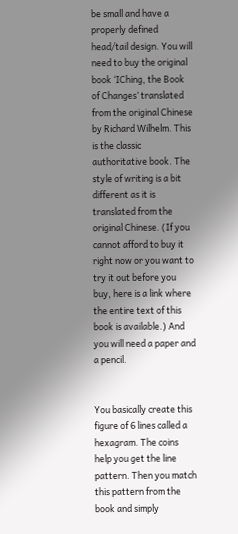be small and have a properly defined head/tail design. You will need to buy the original book ‘IChing, the Book of Changes’ translated from the original Chinese by Richard Wilhelm. This is the classic authoritative book. The style of writing is a bit different as it is translated from the original Chinese. (If you cannot afford to buy it right now or you want to try it out before you buy, here is a link where the entire text of this book is available.) And you will need a paper and a pencil.


You basically create this figure of 6 lines called a hexagram. The coins help you get the line pattern. Then you match this pattern from the book and simply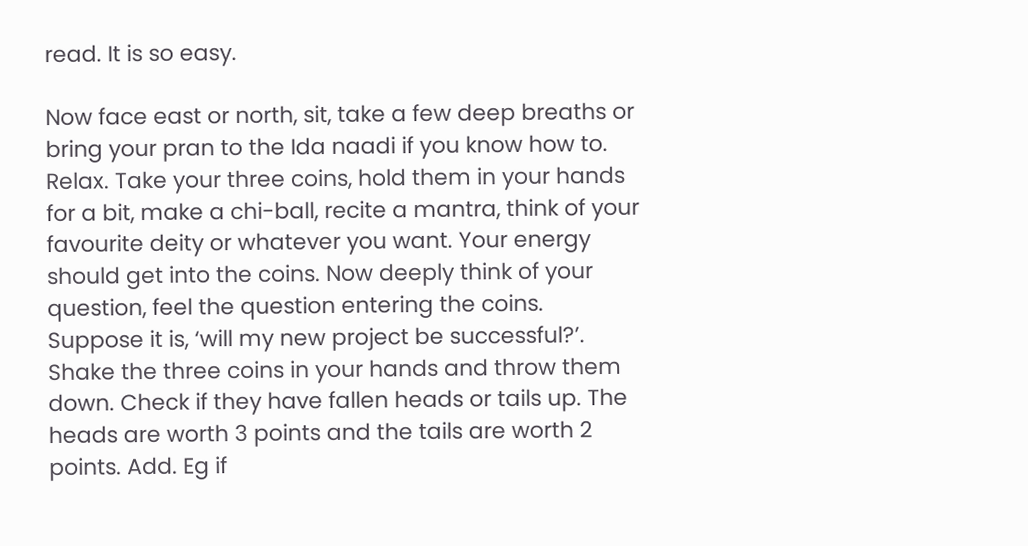read. It is so easy.

Now face east or north, sit, take a few deep breaths or bring your pran to the Ida naadi if you know how to. Relax. Take your three coins, hold them in your hands for a bit, make a chi-ball, recite a mantra, think of your favourite deity or whatever you want. Your energy should get into the coins. Now deeply think of your question, feel the question entering the coins. Suppose it is, ‘will my new project be successful?’. Shake the three coins in your hands and throw them down. Check if they have fallen heads or tails up. The heads are worth 3 points and the tails are worth 2 points. Add. Eg if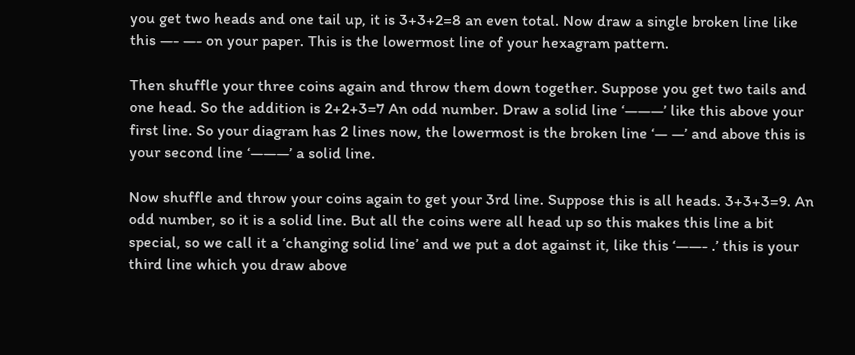you get two heads and one tail up, it is 3+3+2=8 an even total. Now draw a single broken line like this —- —- on your paper. This is the lowermost line of your hexagram pattern.

Then shuffle your three coins again and throw them down together. Suppose you get two tails and one head. So the addition is 2+2+3=7 An odd number. Draw a solid line ‘———’ like this above your first line. So your diagram has 2 lines now, the lowermost is the broken line ‘— —’ and above this is your second line ‘———’ a solid line.

Now shuffle and throw your coins again to get your 3rd line. Suppose this is all heads. 3+3+3=9. An odd number, so it is a solid line. But all the coins were all head up so this makes this line a bit special, so we call it a ‘changing solid line’ and we put a dot against it, like this ‘——- .’ this is your third line which you draw above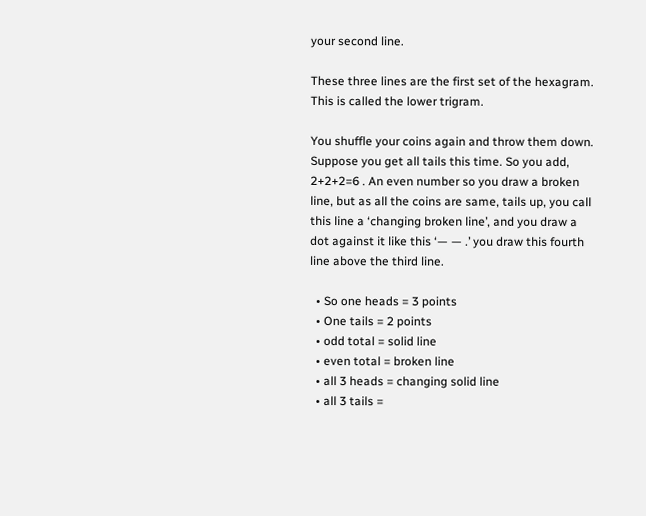your second line.

These three lines are the first set of the hexagram. This is called the lower trigram.

You shuffle your coins again and throw them down. Suppose you get all tails this time. So you add, 2+2+2=6 . An even number so you draw a broken line, but as all the coins are same, tails up, you call this line a ‘changing broken line’, and you draw a dot against it like this ‘— — .’ you draw this fourth line above the third line.

  • So one heads = 3 points
  • One tails = 2 points
  • odd total = solid line
  • even total = broken line
  • all 3 heads = changing solid line
  • all 3 tails =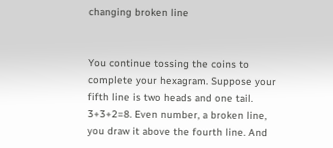changing broken line


You continue tossing the coins to complete your hexagram. Suppose your fifth line is two heads and one tail. 3+3+2=8. Even number, a broken line, you draw it above the fourth line. And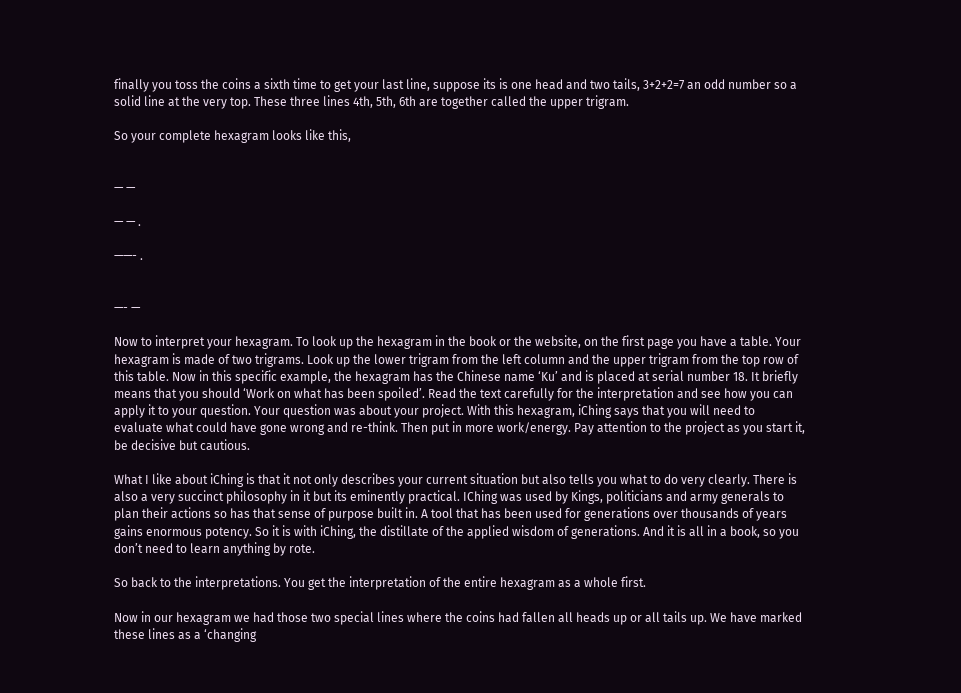finally you toss the coins a sixth time to get your last line, suppose its is one head and two tails, 3+2+2=7 an odd number so a solid line at the very top. These three lines 4th, 5th, 6th are together called the upper trigram.

So your complete hexagram looks like this,


— —

— — .

——- .


—- —

Now to interpret your hexagram. To look up the hexagram in the book or the website, on the first page you have a table. Your hexagram is made of two trigrams. Look up the lower trigram from the left column and the upper trigram from the top row of this table. Now in this specific example, the hexagram has the Chinese name ‘Ku’ and is placed at serial number 18. It briefly means that you should ‘Work on what has been spoiled’. Read the text carefully for the interpretation and see how you can apply it to your question. Your question was about your project. With this hexagram, iChing says that you will need to evaluate what could have gone wrong and re-think. Then put in more work/energy. Pay attention to the project as you start it, be decisive but cautious.

What I like about iChing is that it not only describes your current situation but also tells you what to do very clearly. There is also a very succinct philosophy in it but its eminently practical. IChing was used by Kings, politicians and army generals to plan their actions so has that sense of purpose built in. A tool that has been used for generations over thousands of years gains enormous potency. So it is with iChing, the distillate of the applied wisdom of generations. And it is all in a book, so you don’t need to learn anything by rote.

So back to the interpretations. You get the interpretation of the entire hexagram as a whole first.

Now in our hexagram we had those two special lines where the coins had fallen all heads up or all tails up. We have marked these lines as a ‘changing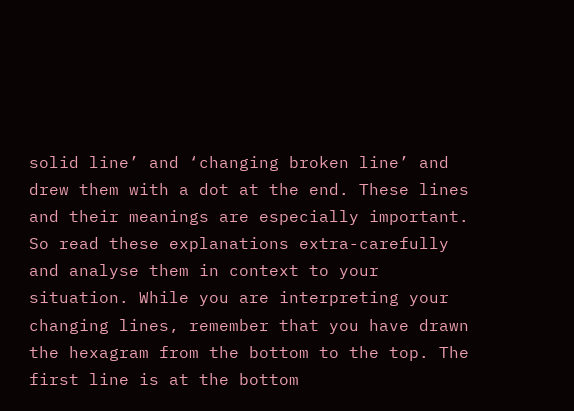solid line’ and ‘changing broken line’ and drew them with a dot at the end. These lines and their meanings are especially important. So read these explanations extra-carefully and analyse them in context to your situation. While you are interpreting your changing lines, remember that you have drawn the hexagram from the bottom to the top. The first line is at the bottom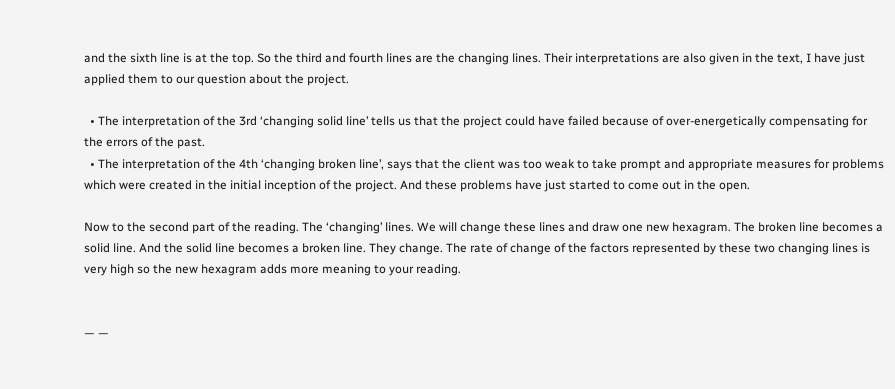and the sixth line is at the top. So the third and fourth lines are the changing lines. Their interpretations are also given in the text, I have just applied them to our question about the project.

  • The interpretation of the 3rd ‘changing solid line’ tells us that the project could have failed because of over-energetically compensating for the errors of the past.
  • The interpretation of the 4th ‘changing broken line’, says that the client was too weak to take prompt and appropriate measures for problems which were created in the initial inception of the project. And these problems have just started to come out in the open.

Now to the second part of the reading. The ‘changing’ lines. We will change these lines and draw one new hexagram. The broken line becomes a solid line. And the solid line becomes a broken line. They change. The rate of change of the factors represented by these two changing lines is very high so the new hexagram adds more meaning to your reading.


— —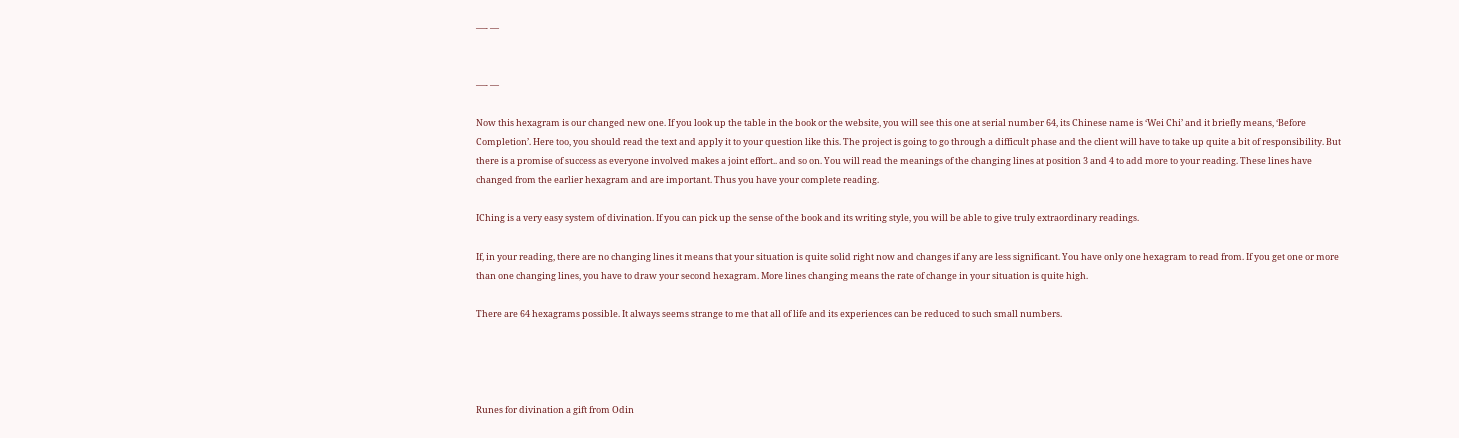—- —


—- —

Now this hexagram is our changed new one. If you look up the table in the book or the website, you will see this one at serial number 64, its Chinese name is ‘Wei Chi’ and it briefly means, ‘Before Completion’. Here too, you should read the text and apply it to your question like this. The project is going to go through a difficult phase and the client will have to take up quite a bit of responsibility. But there is a promise of success as everyone involved makes a joint effort.. and so on. You will read the meanings of the changing lines at position 3 and 4 to add more to your reading. These lines have changed from the earlier hexagram and are important. Thus you have your complete reading.

IChing is a very easy system of divination. If you can pick up the sense of the book and its writing style, you will be able to give truly extraordinary readings.

If, in your reading, there are no changing lines it means that your situation is quite solid right now and changes if any are less significant. You have only one hexagram to read from. If you get one or more than one changing lines, you have to draw your second hexagram. More lines changing means the rate of change in your situation is quite high.

There are 64 hexagrams possible. It always seems strange to me that all of life and its experiences can be reduced to such small numbers.




Runes for divination a gift from Odin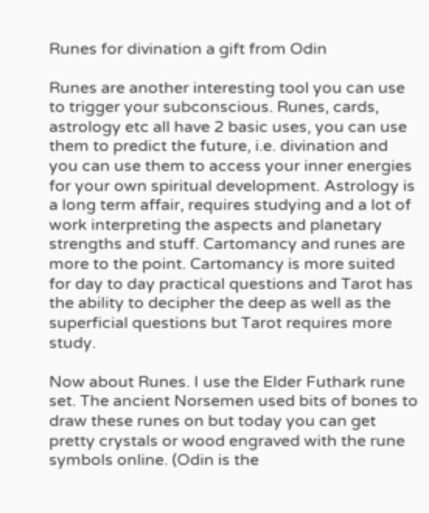Runes for divination a gift from Odin

Runes are another interesting tool you can use to trigger your subconscious. Runes, cards, astrology etc all have 2 basic uses, you can use them to predict the future, i.e. divination and you can use them to access your inner energies for your own spiritual development. Astrology is a long term affair, requires studying and a lot of work interpreting the aspects and planetary strengths and stuff. Cartomancy and runes are more to the point. Cartomancy is more suited for day to day practical questions and Tarot has the ability to decipher the deep as well as the superficial questions but Tarot requires more study.

Now about Runes. I use the Elder Futhark rune set. The ancient Norsemen used bits of bones to draw these runes on but today you can get pretty crystals or wood engraved with the rune symbols online. (Odin is the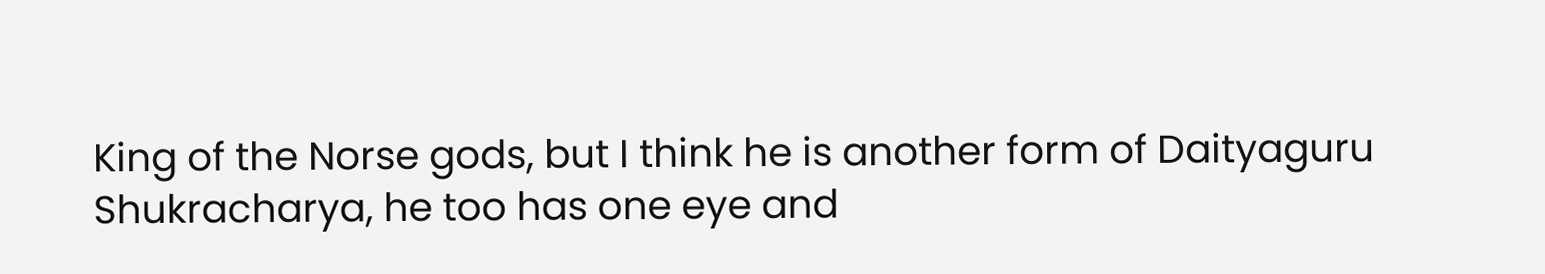King of the Norse gods, but I think he is another form of Daityaguru Shukracharya, he too has one eye and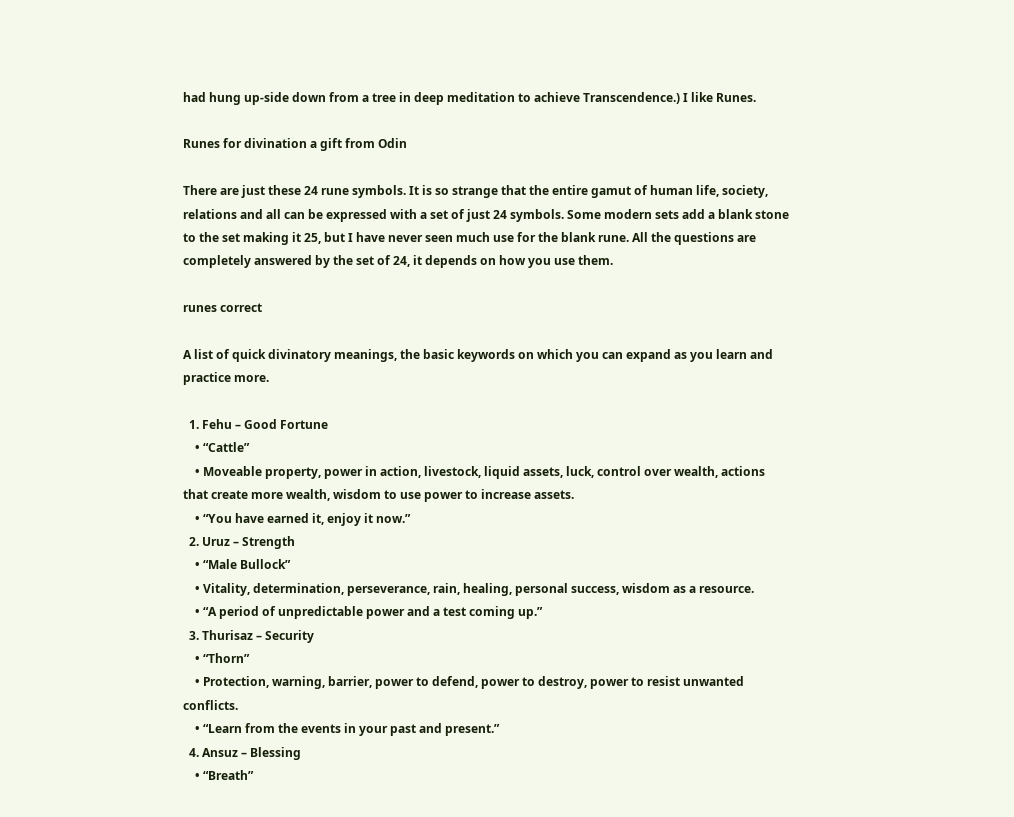had hung up-side down from a tree in deep meditation to achieve Transcendence.) I like Runes.

Runes for divination a gift from Odin

There are just these 24 rune symbols. It is so strange that the entire gamut of human life, society, relations and all can be expressed with a set of just 24 symbols. Some modern sets add a blank stone to the set making it 25, but I have never seen much use for the blank rune. All the questions are completely answered by the set of 24, it depends on how you use them.

runes correct

A list of quick divinatory meanings, the basic keywords on which you can expand as you learn and practice more.

  1. Fehu – Good Fortune
    • “Cattle”
    • Moveable property, power in action, livestock, liquid assets, luck, control over wealth, actions that create more wealth, wisdom to use power to increase assets.
    • “You have earned it, enjoy it now.”
  2. Uruz – Strength
    • “Male Bullock”
    • Vitality, determination, perseverance, rain, healing, personal success, wisdom as a resource.
    • “A period of unpredictable power and a test coming up.”
  3. Thurisaz – Security
    • “Thorn”
    • Protection, warning, barrier, power to defend, power to destroy, power to resist unwanted conflicts.
    • “Learn from the events in your past and present.”
  4. Ansuz – Blessing
    • “Breath”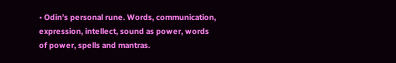• Odin’s personal rune. Words, communication, expression, intellect, sound as power, words of power, spells and mantras.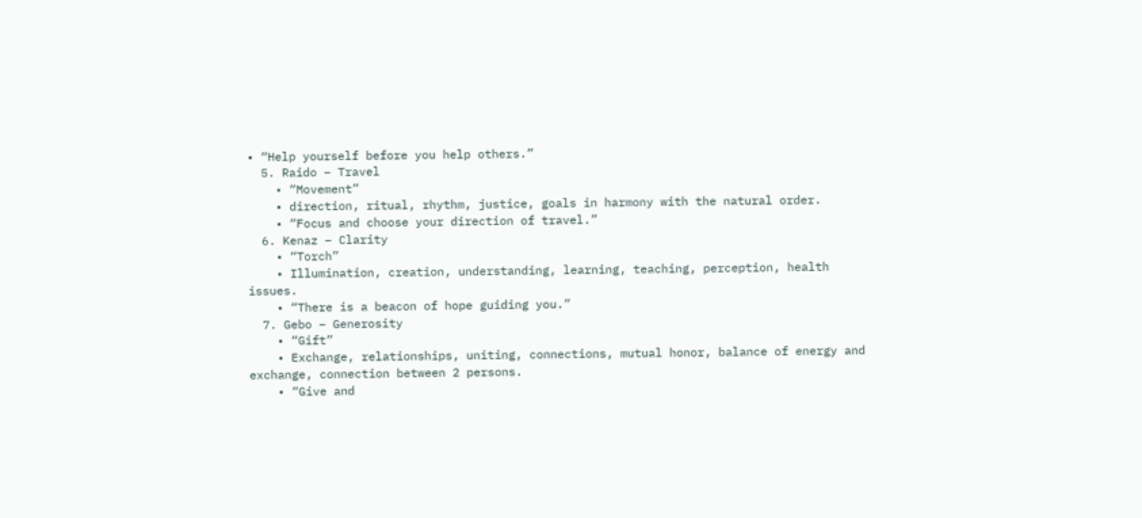• “Help yourself before you help others.”
  5. Raido – Travel
    • “Movement”
    • direction, ritual, rhythm, justice, goals in harmony with the natural order.
    • “Focus and choose your direction of travel.”
  6. Kenaz – Clarity
    • “Torch”
    • Illumination, creation, understanding, learning, teaching, perception, health issues.
    • “There is a beacon of hope guiding you.”
  7. Gebo – Generosity
    • “Gift”
    • Exchange, relationships, uniting, connections, mutual honor, balance of energy and exchange, connection between 2 persons.
    • “Give and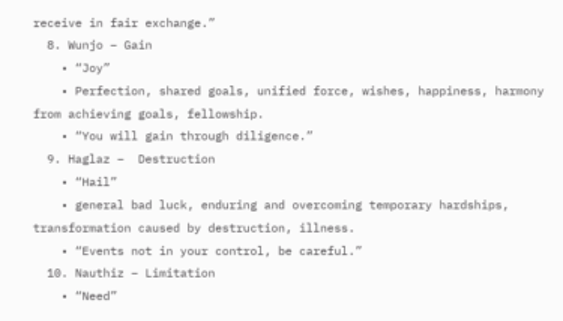receive in fair exchange.”
  8. Wunjo – Gain
    • “Joy”
    • Perfection, shared goals, unified force, wishes, happiness, harmony from achieving goals, fellowship.
    • “You will gain through diligence.”
  9. Haglaz –  Destruction
    • “Hail”
    • general bad luck, enduring and overcoming temporary hardships, transformation caused by destruction, illness.
    • “Events not in your control, be careful.”
  10. Nauthiz – Limitation
    • “Need”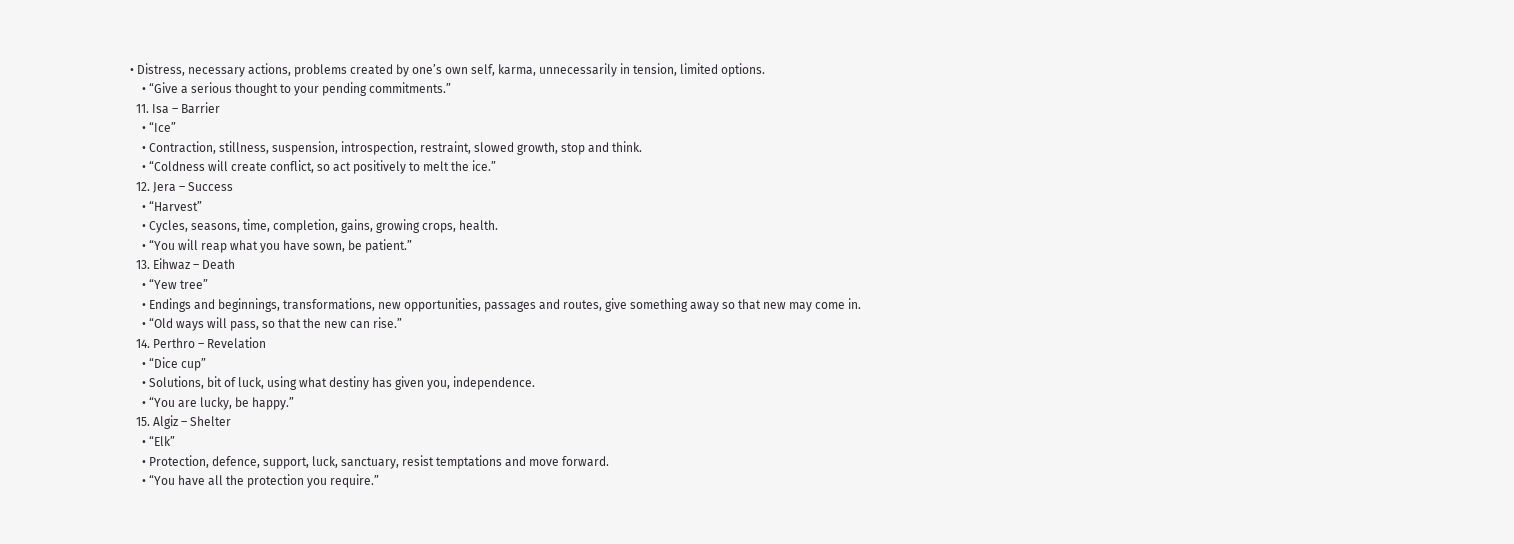• Distress, necessary actions, problems created by one’s own self, karma, unnecessarily in tension, limited options.
    • “Give a serious thought to your pending commitments.”
  11. Isa – Barrier
    • “Ice”
    • Contraction, stillness, suspension, introspection, restraint, slowed growth, stop and think.
    • “Coldness will create conflict, so act positively to melt the ice.”
  12. Jera – Success
    • “Harvest”
    • Cycles, seasons, time, completion, gains, growing crops, health.
    • “You will reap what you have sown, be patient.”
  13. Eihwaz – Death
    • “Yew tree”
    • Endings and beginnings, transformations, new opportunities, passages and routes, give something away so that new may come in.
    • “Old ways will pass, so that the new can rise.”
  14. Perthro – Revelation
    • “Dice cup”
    • Solutions, bit of luck, using what destiny has given you, independence.
    • “You are lucky, be happy.”
  15. Algiz – Shelter
    • “Elk”
    • Protection, defence, support, luck, sanctuary, resist temptations and move forward.
    • “You have all the protection you require.”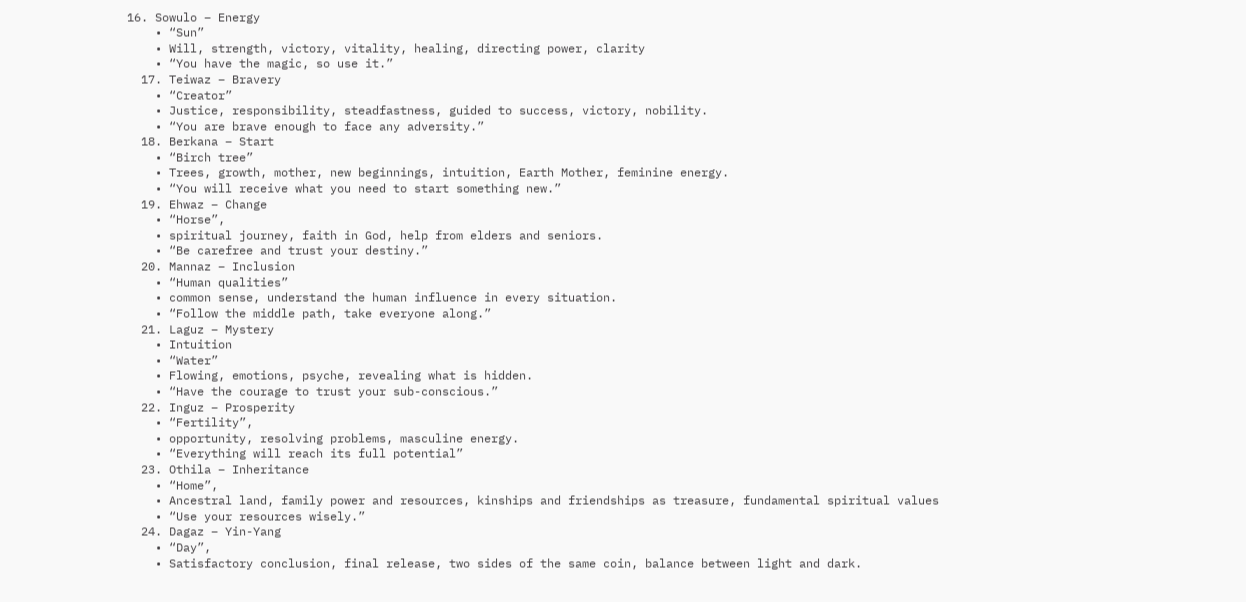16. Sowulo – Energy
    • “Sun”
    • Will, strength, victory, vitality, healing, directing power, clarity
    • “You have the magic, so use it.”
  17. Teiwaz – Bravery
    • “Creator”
    • Justice, responsibility, steadfastness, guided to success, victory, nobility.
    • “You are brave enough to face any adversity.”
  18. Berkana – Start
    • “Birch tree”
    • Trees, growth, mother, new beginnings, intuition, Earth Mother, feminine energy.
    • “You will receive what you need to start something new.”
  19. Ehwaz – Change
    • “Horse”,
    • spiritual journey, faith in God, help from elders and seniors.
    • “Be carefree and trust your destiny.”
  20. Mannaz – Inclusion
    • “Human qualities”
    • common sense, understand the human influence in every situation.
    • “Follow the middle path, take everyone along.”
  21. Laguz – Mystery
    • Intuition
    • “Water”
    • Flowing, emotions, psyche, revealing what is hidden.
    • “Have the courage to trust your sub-conscious.”
  22. Inguz – Prosperity
    • “Fertility”,
    • opportunity, resolving problems, masculine energy.
    • “Everything will reach its full potential”
  23. Othila – Inheritance
    • “Home”,
    • Ancestral land, family power and resources, kinships and friendships as treasure, fundamental spiritual values
    • “Use your resources wisely.”
  24. Dagaz – Yin-Yang
    • “Day”,
    • Satisfactory conclusion, final release, two sides of the same coin, balance between light and dark.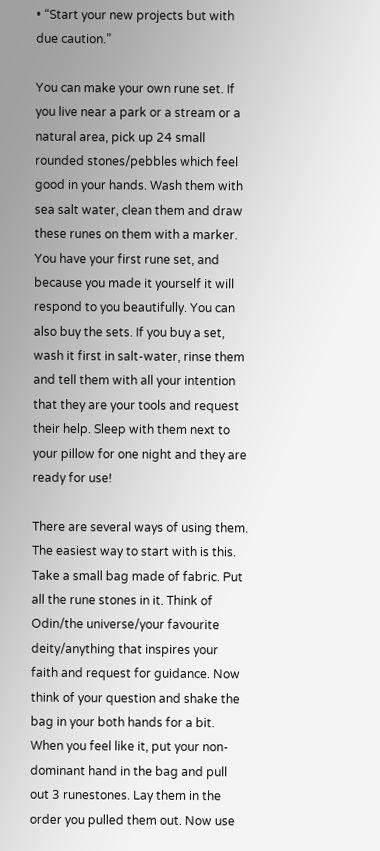• “Start your new projects but with due caution.”

You can make your own rune set. If you live near a park or a stream or a natural area, pick up 24 small rounded stones/pebbles which feel good in your hands. Wash them with sea salt water, clean them and draw these runes on them with a marker. You have your first rune set, and because you made it yourself it will respond to you beautifully. You can also buy the sets. If you buy a set, wash it first in salt-water, rinse them and tell them with all your intention that they are your tools and request their help. Sleep with them next to your pillow for one night and they are ready for use!

There are several ways of using them. The easiest way to start with is this. Take a small bag made of fabric. Put all the rune stones in it. Think of Odin/the universe/your favourite deity/anything that inspires your faith and request for guidance. Now think of your question and shake the bag in your both hands for a bit. When you feel like it, put your non-dominant hand in the bag and pull out 3 runestones. Lay them in the order you pulled them out. Now use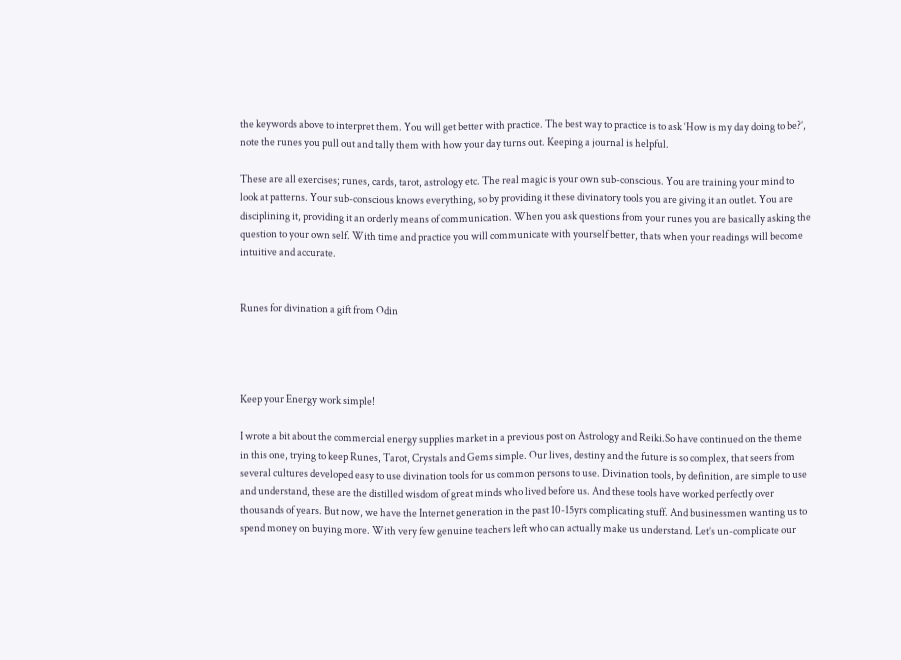the keywords above to interpret them. You will get better with practice. The best way to practice is to ask ‘How is my day doing to be?’, note the runes you pull out and tally them with how your day turns out. Keeping a journal is helpful.

These are all exercises; runes, cards, tarot, astrology etc. The real magic is your own sub-conscious. You are training your mind to look at patterns. Your sub-conscious knows everything, so by providing it these divinatory tools you are giving it an outlet. You are disciplining it, providing it an orderly means of communication. When you ask questions from your runes you are basically asking the question to your own self. With time and practice you will communicate with yourself better, thats when your readings will become intuitive and accurate.


Runes for divination a gift from Odin




Keep your Energy work simple!

I wrote a bit about the commercial energy supplies market in a previous post on Astrology and Reiki.So have continued on the theme in this one, trying to keep Runes, Tarot, Crystals and Gems simple. Our lives, destiny and the future is so complex, that seers from several cultures developed easy to use divination tools for us common persons to use. Divination tools, by definition, are simple to use and understand, these are the distilled wisdom of great minds who lived before us. And these tools have worked perfectly over thousands of years. But now, we have the Internet generation in the past 10-15yrs complicating stuff. And businessmen wanting us to spend money on buying more. With very few genuine teachers left who can actually make us understand. Let’s un-complicate our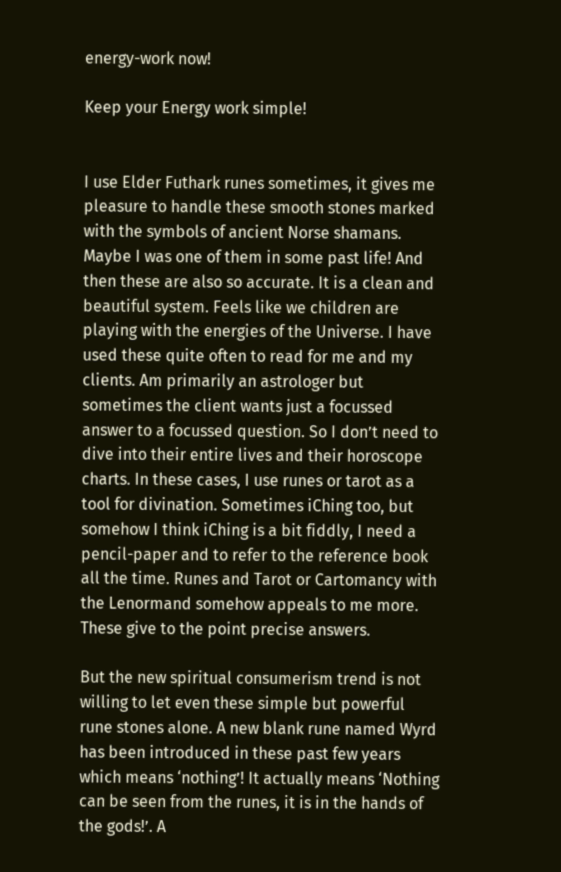energy-work now!

Keep your Energy work simple!


I use Elder Futhark runes sometimes, it gives me pleasure to handle these smooth stones marked with the symbols of ancient Norse shamans. Maybe I was one of them in some past life! And then these are also so accurate. It is a clean and beautiful system. Feels like we children are playing with the energies of the Universe. I have used these quite often to read for me and my clients. Am primarily an astrologer but sometimes the client wants just a focussed answer to a focussed question. So I don’t need to dive into their entire lives and their horoscope charts. In these cases, I use runes or tarot as a tool for divination. Sometimes iChing too, but somehow I think iChing is a bit fiddly, I need a pencil-paper and to refer to the reference book all the time. Runes and Tarot or Cartomancy with the Lenormand somehow appeals to me more. These give to the point precise answers.

But the new spiritual consumerism trend is not willing to let even these simple but powerful rune stones alone. A new blank rune named Wyrd  has been introduced in these past few years which means ‘nothing’! It actually means ‘Nothing can be seen from the runes, it is in the hands of the gods!’. A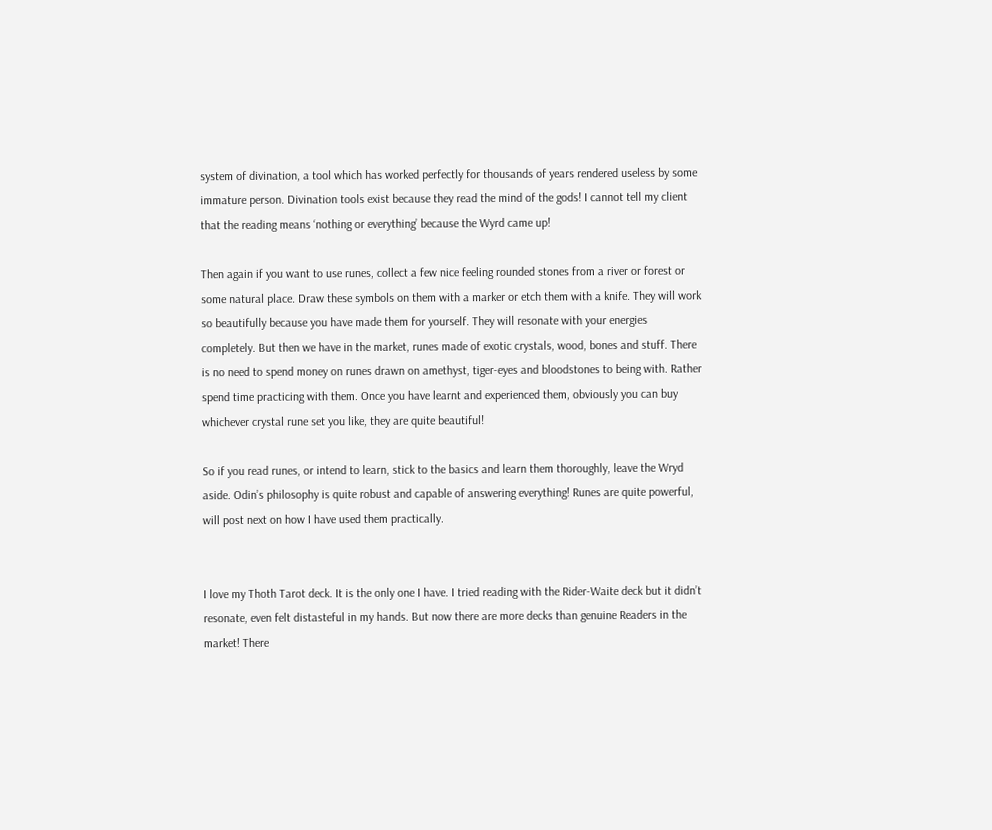system of divination, a tool which has worked perfectly for thousands of years rendered useless by some immature person. Divination tools exist because they read the mind of the gods! I cannot tell my client that the reading means ‘nothing or everything’ because the Wyrd came up!

Then again if you want to use runes, collect a few nice feeling rounded stones from a river or forest or some natural place. Draw these symbols on them with a marker or etch them with a knife. They will work so beautifully because you have made them for yourself. They will resonate with your energies completely. But then we have in the market, runes made of exotic crystals, wood, bones and stuff. There is no need to spend money on runes drawn on amethyst, tiger-eyes and bloodstones to being with. Rather spend time practicing with them. Once you have learnt and experienced them, obviously you can buy whichever crystal rune set you like, they are quite beautiful!

So if you read runes, or intend to learn, stick to the basics and learn them thoroughly, leave the Wryd aside. Odin’s philosophy is quite robust and capable of answering everything! Runes are quite powerful, will post next on how I have used them practically.


I love my Thoth Tarot deck. It is the only one I have. I tried reading with the Rider-Waite deck but it didn’t resonate, even felt distasteful in my hands. But now there are more decks than genuine Readers in the market! There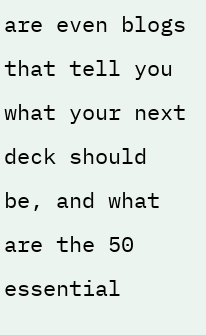are even blogs that tell you what your next deck should be, and what are the 50 essential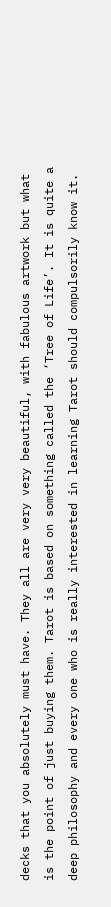decks that you absolutely must have. They all are very very beautiful, with fabulous artwork but what is the point of just buying them. Tarot is based on something called the ‘Tree of Life’. It is quite a deep philosophy and every one who is really interested in learning Tarot should compulsorily know it.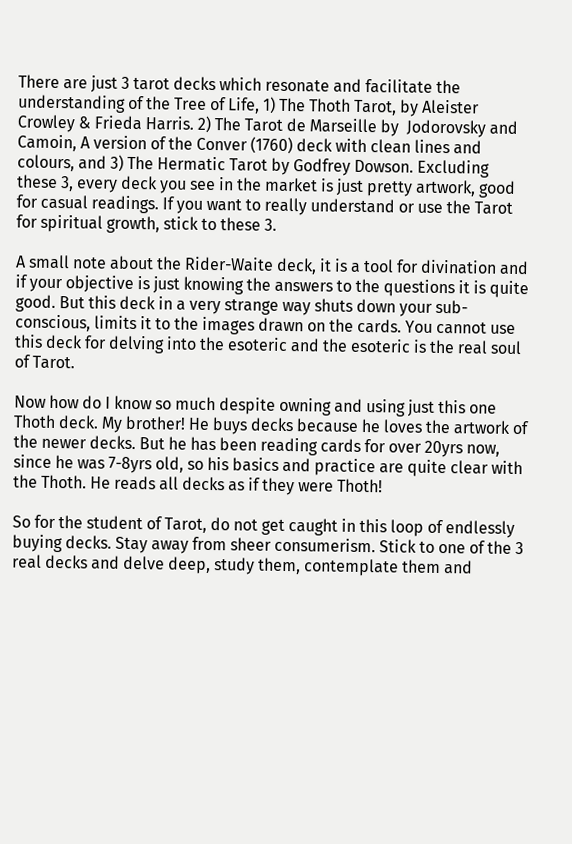There are just 3 tarot decks which resonate and facilitate the understanding of the Tree of Life, 1) The Thoth Tarot, by Aleister Crowley & Frieda Harris. 2) The Tarot de Marseille by  Jodorovsky and Camoin, A version of the Conver (1760) deck with clean lines and colours, and 3) The Hermatic Tarot by Godfrey Dowson. Excluding these 3, every deck you see in the market is just pretty artwork, good for casual readings. If you want to really understand or use the Tarot for spiritual growth, stick to these 3.

A small note about the Rider-Waite deck, it is a tool for divination and if your objective is just knowing the answers to the questions it is quite good. But this deck in a very strange way shuts down your sub-conscious, limits it to the images drawn on the cards. You cannot use this deck for delving into the esoteric and the esoteric is the real soul of Tarot.

Now how do I know so much despite owning and using just this one Thoth deck. My brother! He buys decks because he loves the artwork of the newer decks. But he has been reading cards for over 20yrs now, since he was 7-8yrs old, so his basics and practice are quite clear with the Thoth. He reads all decks as if they were Thoth!

So for the student of Tarot, do not get caught in this loop of endlessly buying decks. Stay away from sheer consumerism. Stick to one of the 3 real decks and delve deep, study them, contemplate them and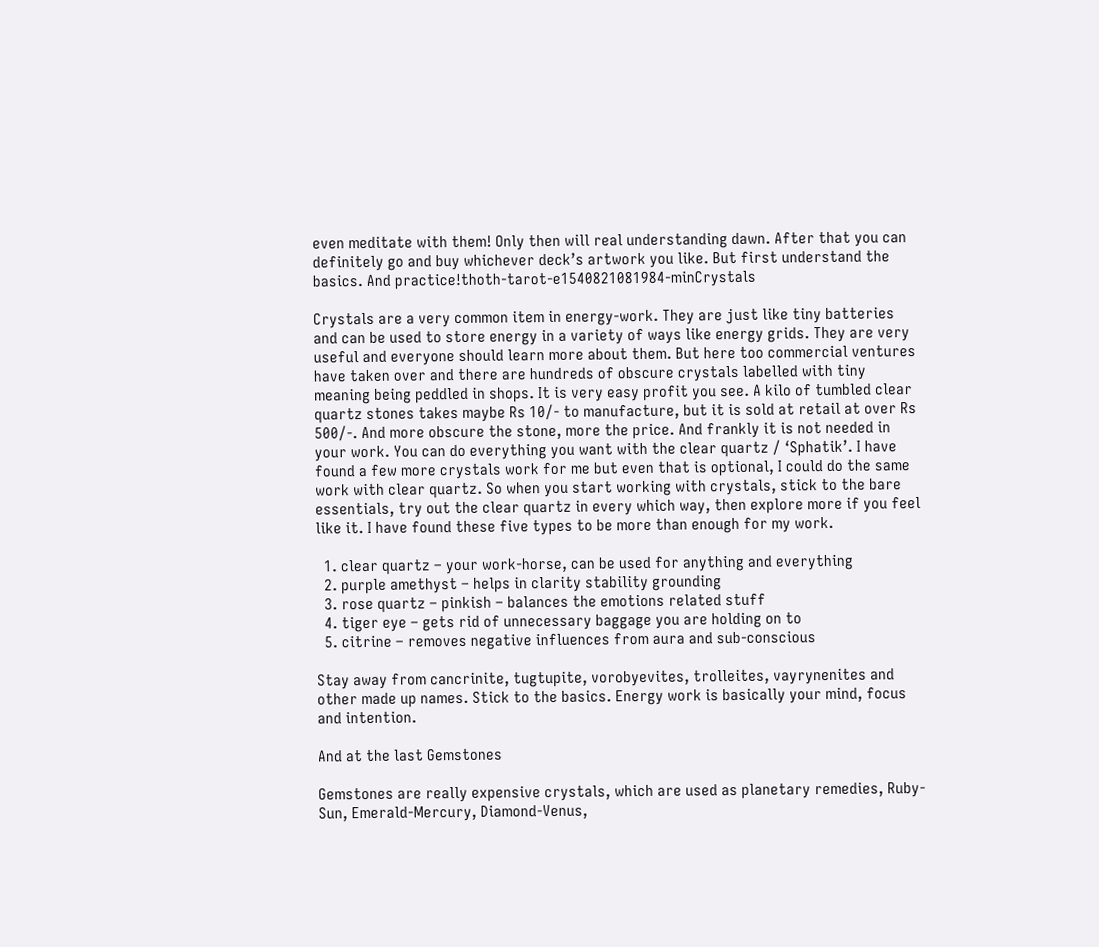even meditate with them! Only then will real understanding dawn. After that you can definitely go and buy whichever deck’s artwork you like. But first understand the basics. And practice!thoth-tarot-e1540821081984-minCrystals

Crystals are a very common item in energy-work. They are just like tiny batteries and can be used to store energy in a variety of ways like energy grids. They are very useful and everyone should learn more about them. But here too commercial ventures have taken over and there are hundreds of obscure crystals labelled with tiny meaning being peddled in shops. It is very easy profit you see. A kilo of tumbled clear quartz stones takes maybe Rs 10/- to manufacture, but it is sold at retail at over Rs 500/-. And more obscure the stone, more the price. And frankly it is not needed in your work. You can do everything you want with the clear quartz / ‘Sphatik’. I have found a few more crystals work for me but even that is optional, I could do the same work with clear quartz. So when you start working with crystals, stick to the bare essentials, try out the clear quartz in every which way, then explore more if you feel like it. I have found these five types to be more than enough for my work.

  1. clear quartz – your work-horse, can be used for anything and everything
  2. purple amethyst – helps in clarity stability grounding
  3. rose quartz – pinkish – balances the emotions related stuff
  4. tiger eye – gets rid of unnecessary baggage you are holding on to
  5. citrine – removes negative influences from aura and sub-conscious

Stay away from cancrinite, tugtupite, vorobyevites, trolleites, vayrynenites and other made up names. Stick to the basics. Energy work is basically your mind, focus and intention.

And at the last Gemstones

Gemstones are really expensive crystals, which are used as planetary remedies, Ruby-Sun, Emerald-Mercury, Diamond-Venus,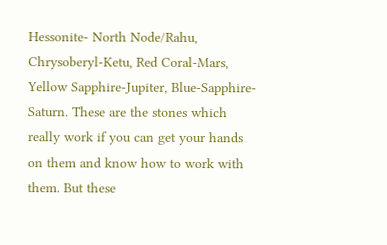Hessonite- North Node/Rahu, Chrysoberyl-Ketu, Red Coral-Mars, Yellow Sapphire-Jupiter, Blue-Sapphire- Saturn. These are the stones which really work if you can get your hands on them and know how to work with them. But these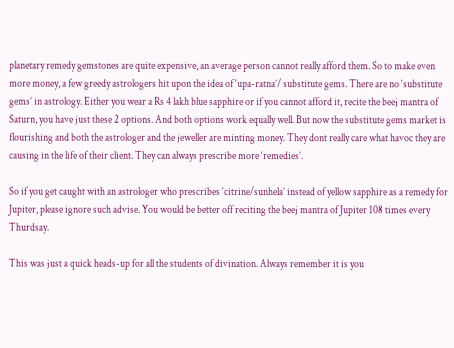planetary remedy gemstones are quite expensive, an average person cannot really afford them. So to make even more money, a few greedy astrologers hit upon the idea of ‘upa-ratna’/ substitute gems. There are no ‘substitute gems’ in astrology. Either you wear a Rs 4 lakh blue sapphire or if you cannot afford it, recite the beej mantra of Saturn, you have just these 2 options. And both options work equally well. But now the substitute gems market is flourishing and both the astrologer and the jeweller are minting money. They dont really care what havoc they are causing in the life of their client. They can always prescribe more ‘remedies’.

So if you get caught with an astrologer who prescribes ‘citrine/sunhela’ instead of yellow sapphire as a remedy for Jupiter, please ignore such advise. You would be better off reciting the beej mantra of Jupiter 108 times every Thurdsay.

This was just a quick heads-up for all the students of divination. Always remember it is you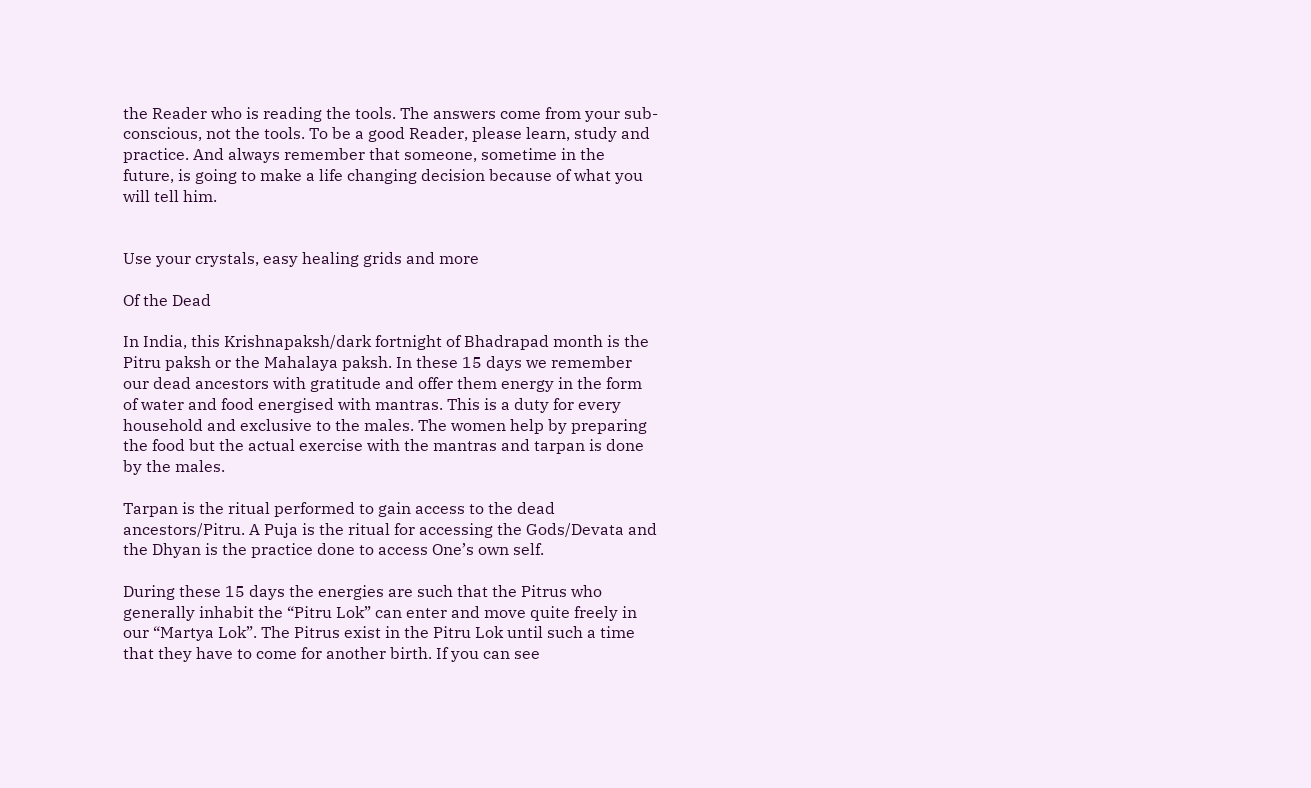the Reader who is reading the tools. The answers come from your sub-conscious, not the tools. To be a good Reader, please learn, study and practice. And always remember that someone, sometime in the future, is going to make a life changing decision because of what you will tell him.


Use your crystals, easy healing grids and more

Of the Dead

In India, this Krishnapaksh/dark fortnight of Bhadrapad month is the Pitru paksh or the Mahalaya paksh. In these 15 days we remember our dead ancestors with gratitude and offer them energy in the form of water and food energised with mantras. This is a duty for every household and exclusive to the males. The women help by preparing the food but the actual exercise with the mantras and tarpan is done by the males.

Tarpan is the ritual performed to gain access to the dead ancestors/Pitru. A Puja is the ritual for accessing the Gods/Devata and the Dhyan is the practice done to access One’s own self.

During these 15 days the energies are such that the Pitrus who generally inhabit the “Pitru Lok” can enter and move quite freely in our “Martya Lok”. The Pitrus exist in the Pitru Lok until such a time that they have to come for another birth. If you can see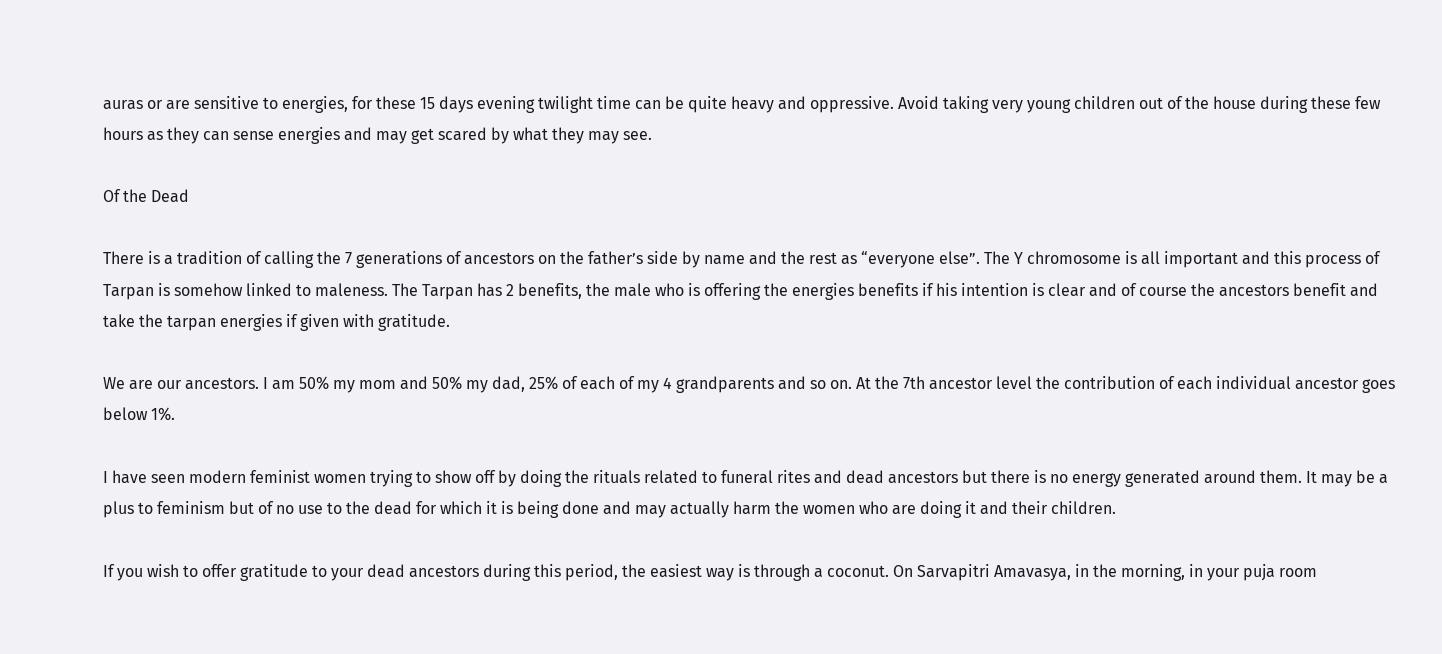auras or are sensitive to energies, for these 15 days evening twilight time can be quite heavy and oppressive. Avoid taking very young children out of the house during these few hours as they can sense energies and may get scared by what they may see.

Of the Dead

There is a tradition of calling the 7 generations of ancestors on the father’s side by name and the rest as “everyone else”. The Y chromosome is all important and this process of Tarpan is somehow linked to maleness. The Tarpan has 2 benefits, the male who is offering the energies benefits if his intention is clear and of course the ancestors benefit and take the tarpan energies if given with gratitude.

We are our ancestors. I am 50% my mom and 50% my dad, 25% of each of my 4 grandparents and so on. At the 7th ancestor level the contribution of each individual ancestor goes below 1%.

I have seen modern feminist women trying to show off by doing the rituals related to funeral rites and dead ancestors but there is no energy generated around them. It may be a plus to feminism but of no use to the dead for which it is being done and may actually harm the women who are doing it and their children.

If you wish to offer gratitude to your dead ancestors during this period, the easiest way is through a coconut. On Sarvapitri Amavasya, in the morning, in your puja room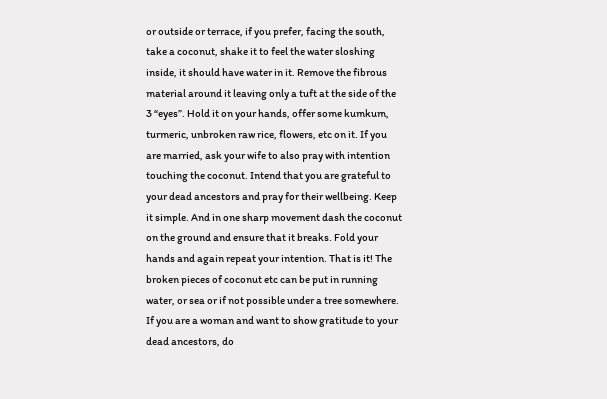or outside or terrace, if you prefer, facing the south, take a coconut, shake it to feel the water sloshing inside, it should have water in it. Remove the fibrous material around it leaving only a tuft at the side of the 3 “eyes”. Hold it on your hands, offer some kumkum, turmeric, unbroken raw rice, flowers, etc on it. If you are married, ask your wife to also pray with intention touching the coconut. Intend that you are grateful to your dead ancestors and pray for their wellbeing. Keep it simple. And in one sharp movement dash the coconut on the ground and ensure that it breaks. Fold your hands and again repeat your intention. That is it! The broken pieces of coconut etc can be put in running water, or sea or if not possible under a tree somewhere. If you are a woman and want to show gratitude to your dead ancestors, do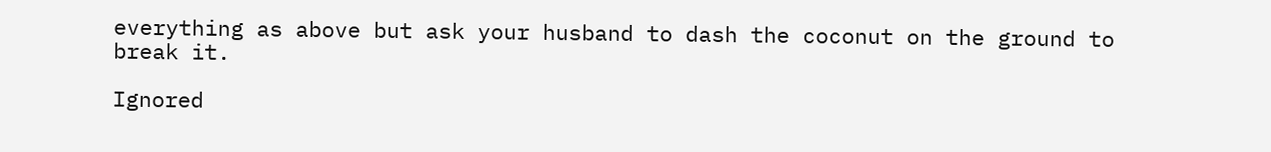everything as above but ask your husband to dash the coconut on the ground to break it.

Ignored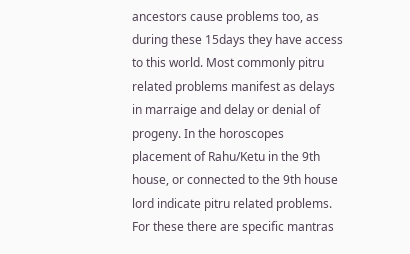ancestors cause problems too, as during these 15days they have access to this world. Most commonly pitru related problems manifest as delays in marraige and delay or denial of progeny. In the horoscopes placement of Rahu/Ketu in the 9th house, or connected to the 9th house lord indicate pitru related problems. For these there are specific mantras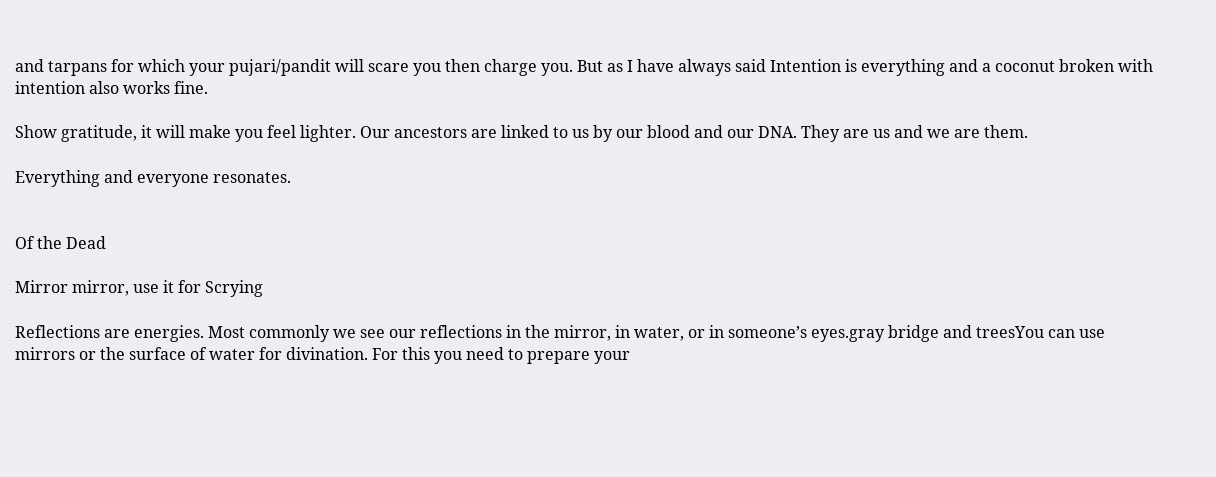and tarpans for which your pujari/pandit will scare you then charge you. But as I have always said Intention is everything and a coconut broken with intention also works fine.

Show gratitude, it will make you feel lighter. Our ancestors are linked to us by our blood and our DNA. They are us and we are them.

Everything and everyone resonates.


Of the Dead

Mirror mirror, use it for Scrying

Reflections are energies. Most commonly we see our reflections in the mirror, in water, or in someone’s eyes.gray bridge and treesYou can use mirrors or the surface of water for divination. For this you need to prepare your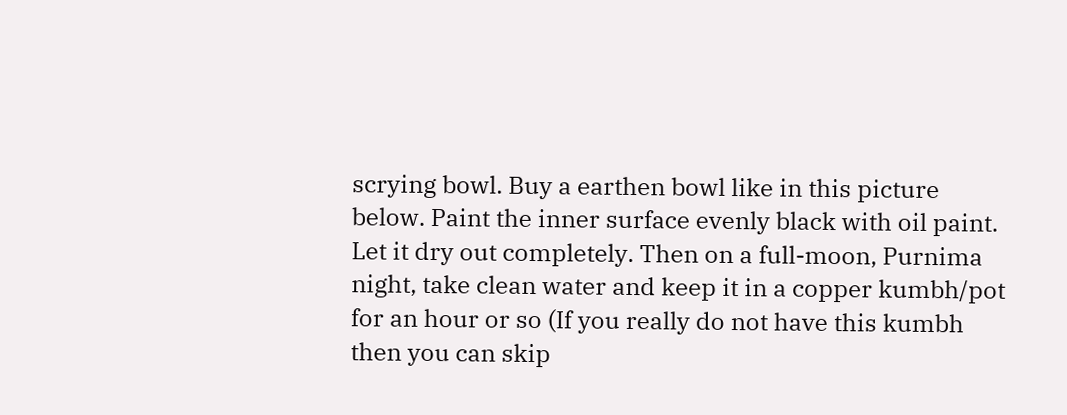scrying bowl. Buy a earthen bowl like in this picture below. Paint the inner surface evenly black with oil paint. Let it dry out completely. Then on a full-moon, Purnima night, take clean water and keep it in a copper kumbh/pot for an hour or so (If you really do not have this kumbh then you can skip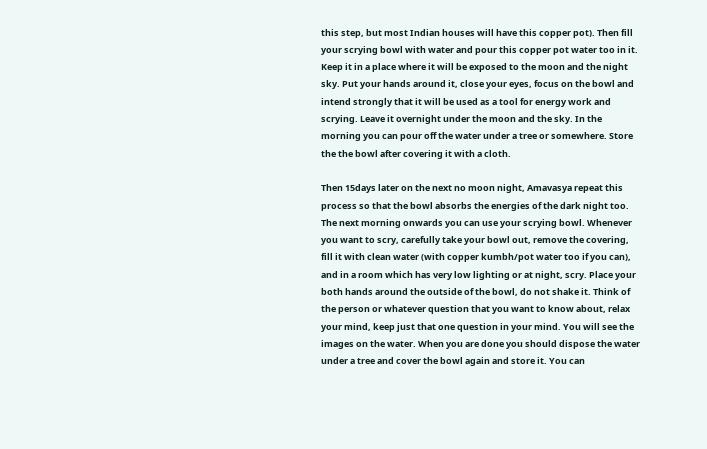this step, but most Indian houses will have this copper pot). Then fill your scrying bowl with water and pour this copper pot water too in it. Keep it in a place where it will be exposed to the moon and the night sky. Put your hands around it, close your eyes, focus on the bowl and intend strongly that it will be used as a tool for energy work and scrying. Leave it overnight under the moon and the sky. In the morning you can pour off the water under a tree or somewhere. Store the the bowl after covering it with a cloth.

Then 15days later on the next no moon night, Amavasya repeat this process so that the bowl absorbs the energies of the dark night too. The next morning onwards you can use your scrying bowl. Whenever you want to scry, carefully take your bowl out, remove the covering, fill it with clean water (with copper kumbh/pot water too if you can), and in a room which has very low lighting or at night, scry. Place your both hands around the outside of the bowl, do not shake it. Think of the person or whatever question that you want to know about, relax your mind, keep just that one question in your mind. You will see the images on the water. When you are done you should dispose the water under a tree and cover the bowl again and store it. You can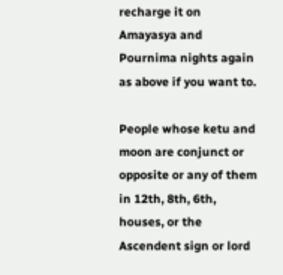recharge it on Amayasya and Pournima nights again as above if you want to.

People whose ketu and moon are conjunct or opposite or any of them in 12th, 8th, 6th, houses, or the Ascendent sign or lord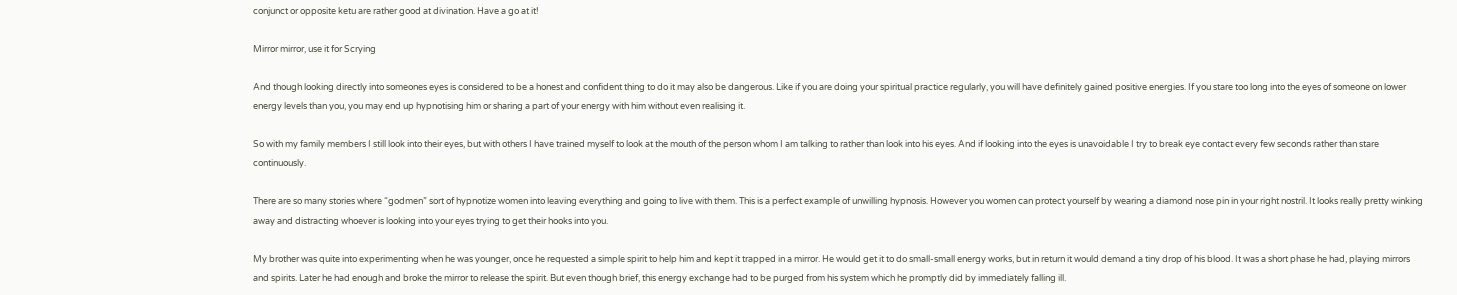conjunct or opposite ketu are rather good at divination. Have a go at it!

Mirror mirror, use it for Scrying

And though looking directly into someones eyes is considered to be a honest and confident thing to do it may also be dangerous. Like if you are doing your spiritual practice regularly, you will have definitely gained positive energies. If you stare too long into the eyes of someone on lower energy levels than you, you may end up hypnotising him or sharing a part of your energy with him without even realising it.

So with my family members I still look into their eyes, but with others I have trained myself to look at the mouth of the person whom I am talking to rather than look into his eyes. And if looking into the eyes is unavoidable I try to break eye contact every few seconds rather than stare continuously.

There are so many stories where “godmen” sort of hypnotize women into leaving everything and going to live with them. This is a perfect example of unwilling hypnosis. However you women can protect yourself by wearing a diamond nose pin in your right nostril. It looks really pretty winking away and distracting whoever is looking into your eyes trying to get their hooks into you.

My brother was quite into experimenting when he was younger, once he requested a simple spirit to help him and kept it trapped in a mirror. He would get it to do small-small energy works, but in return it would demand a tiny drop of his blood. It was a short phase he had, playing mirrors and spirits. Later he had enough and broke the mirror to release the spirit. But even though brief, this energy exchange had to be purged from his system which he promptly did by immediately falling ill.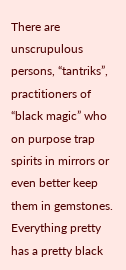There are unscrupulous persons, “tantriks”, practitioners of “black magic” who on purpose trap spirits in mirrors or even better keep them in gemstones. Everything pretty has a pretty black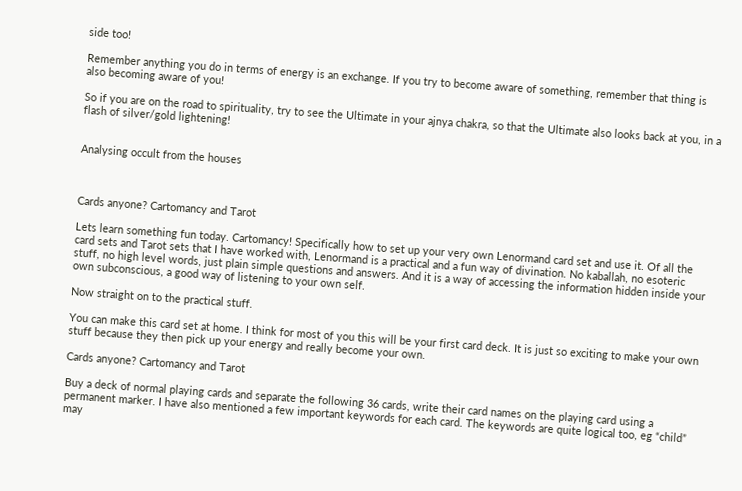side too!

Remember anything you do in terms of energy is an exchange. If you try to become aware of something, remember that thing is also becoming aware of you!

So if you are on the road to spirituality, try to see the Ultimate in your ajnya chakra, so that the Ultimate also looks back at you, in a flash of silver/gold lightening!


Analysing occult from the houses



Cards anyone? Cartomancy and Tarot

Lets learn something fun today. Cartomancy! Specifically how to set up your very own Lenormand card set and use it. Of all the card sets and Tarot sets that I have worked with, Lenormand is a practical and a fun way of divination. No kaballah, no esoteric stuff, no high level words, just plain simple questions and answers. And it is a way of accessing the information hidden inside your own subconscious, a good way of listening to your own self.

Now straight on to the practical stuff.

You can make this card set at home. I think for most of you this will be your first card deck. It is just so exciting to make your own stuff because they then pick up your energy and really become your own.

Cards anyone? Cartomancy and Tarot

Buy a deck of normal playing cards and separate the following 36 cards, write their card names on the playing card using a permanent marker. I have also mentioned a few important keywords for each card. The keywords are quite logical too, eg “child” may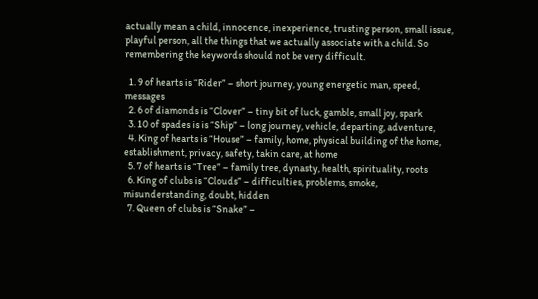actually mean a child, innocence, inexperience, trusting person, small issue, playful person, all the things that we actually associate with a child. So remembering the keywords should not be very difficult.

  1. 9 of hearts is “Rider” – short journey, young energetic man, speed, messages
  2. 6 of diamonds is “Clover” – tiny bit of luck, gamble, small joy, spark
  3. 10 of spades is is “Ship” – long journey, vehicle, departing, adventure,
  4. King of hearts is “House” – family, home, physical building of the home, establishment, privacy, safety, takin care, at home
  5. 7 of hearts is “Tree” – family tree, dynasty, health, spirituality, roots
  6. King of clubs is “Clouds” – difficulties, problems, smoke, misunderstanding, doubt, hidden
  7. Queen of clubs is “Snake” –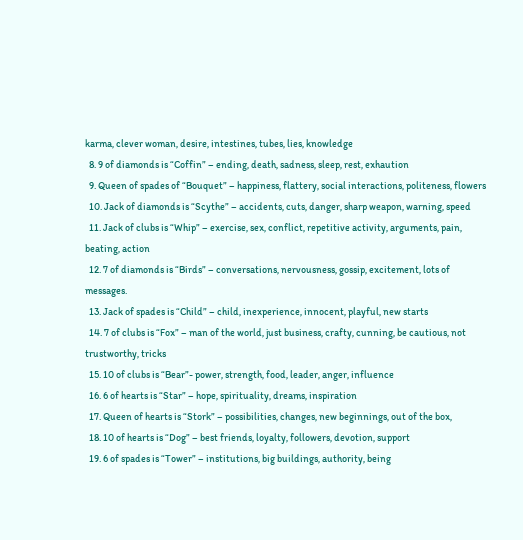karma, clever woman, desire, intestines, tubes, lies, knowledge
  8. 9 of diamonds is “Coffin” – ending, death, sadness, sleep, rest, exhaution
  9. Queen of spades of “Bouquet” – happiness, flattery, social interactions, politeness, flowers
  10. Jack of diamonds is “Scythe” – accidents, cuts, danger, sharp weapon, warning, speed
  11. Jack of clubs is “Whip” – exercise, sex, conflict, repetitive activity, arguments, pain, beating, action
  12. 7 of diamonds is “Birds” – conversations, nervousness, gossip, excitement, lots of messages.
  13. Jack of spades is “Child” – child, inexperience, innocent, playful, new starts
  14. 7 of clubs is “Fox” – man of the world, just business, crafty, cunning, be cautious, not trustworthy, tricks
  15. 10 of clubs is “Bear”- power, strength, food, leader, anger, influence
  16. 6 of hearts is “Star” – hope, spirituality, dreams, inspiration
  17. Queen of hearts is “Stork” – possibilities, changes, new beginnings, out of the box,
  18. 10 of hearts is “Dog” – best friends, loyalty, followers, devotion, support
  19. 6 of spades is “Tower” – institutions, big buildings, authority, being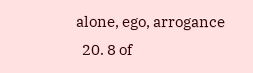alone, ego, arrogance
  20. 8 of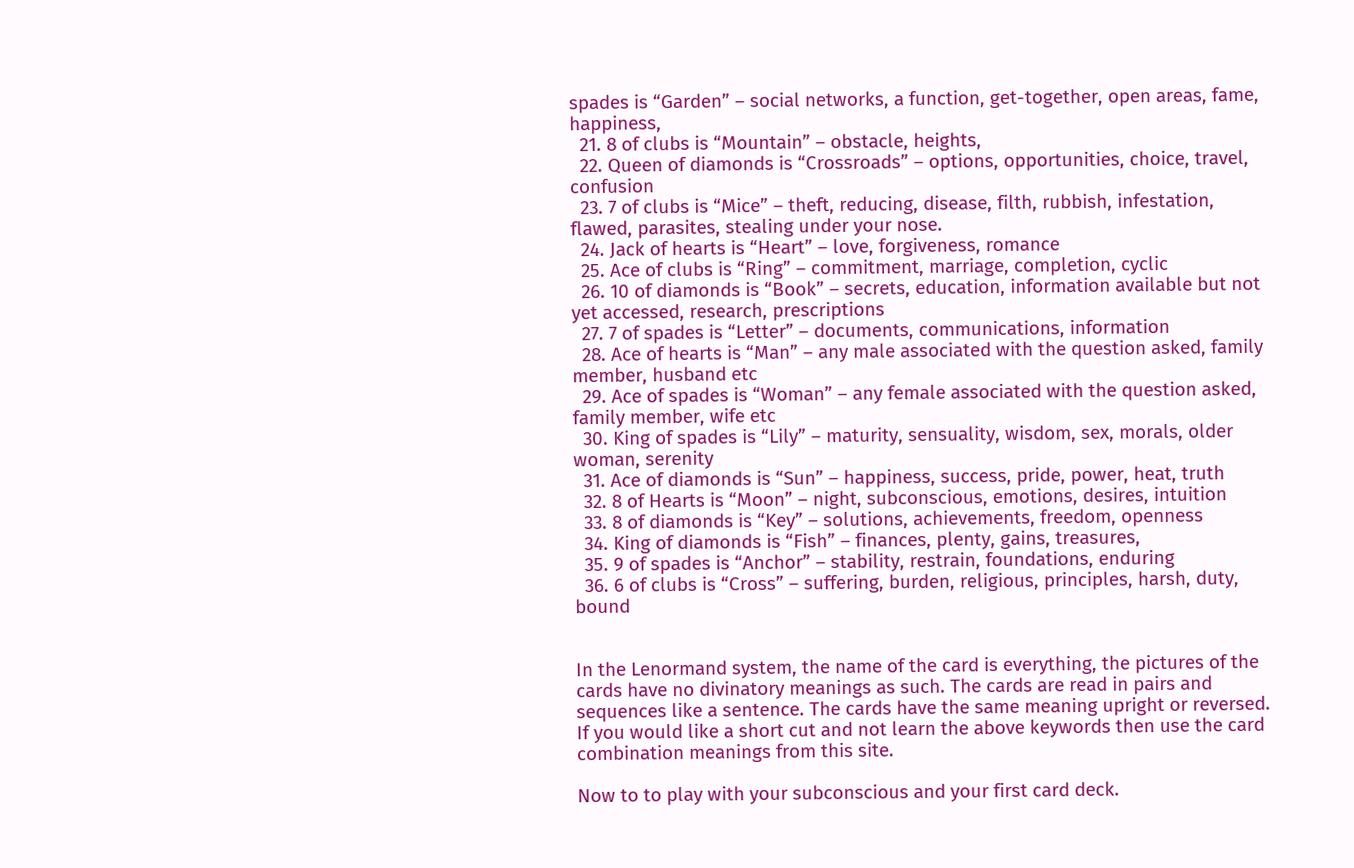spades is “Garden” – social networks, a function, get-together, open areas, fame, happiness,
  21. 8 of clubs is “Mountain” – obstacle, heights,
  22. Queen of diamonds is “Crossroads” – options, opportunities, choice, travel, confusion
  23. 7 of clubs is “Mice” – theft, reducing, disease, filth, rubbish, infestation, flawed, parasites, stealing under your nose.
  24. Jack of hearts is “Heart” – love, forgiveness, romance
  25. Ace of clubs is “Ring” – commitment, marriage, completion, cyclic
  26. 10 of diamonds is “Book” – secrets, education, information available but not yet accessed, research, prescriptions
  27. 7 of spades is “Letter” – documents, communications, information
  28. Ace of hearts is “Man” – any male associated with the question asked, family member, husband etc
  29. Ace of spades is “Woman” – any female associated with the question asked, family member, wife etc
  30. King of spades is “Lily” – maturity, sensuality, wisdom, sex, morals, older woman, serenity
  31. Ace of diamonds is “Sun” – happiness, success, pride, power, heat, truth
  32. 8 of Hearts is “Moon” – night, subconscious, emotions, desires, intuition
  33. 8 of diamonds is “Key” – solutions, achievements, freedom, openness
  34. King of diamonds is “Fish” – finances, plenty, gains, treasures,
  35. 9 of spades is “Anchor” – stability, restrain, foundations, enduring
  36. 6 of clubs is “Cross” – suffering, burden, religious, principles, harsh, duty, bound


In the Lenormand system, the name of the card is everything, the pictures of the cards have no divinatory meanings as such. The cards are read in pairs and sequences like a sentence. The cards have the same meaning upright or reversed. If you would like a short cut and not learn the above keywords then use the card combination meanings from this site.

Now to to play with your subconscious and your first card deck.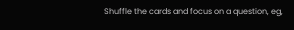Shuffle the cards and focus on a question, eg,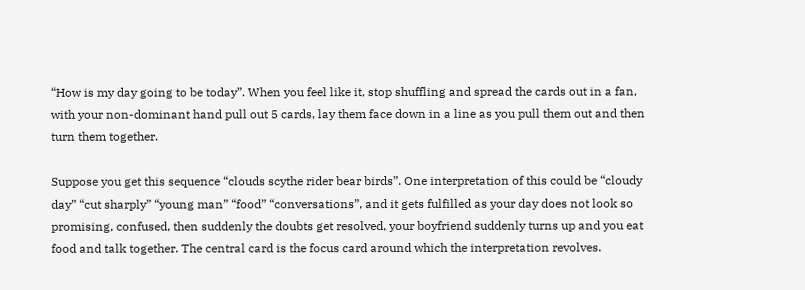“How is my day going to be today”. When you feel like it, stop shuffling and spread the cards out in a fan, with your non-dominant hand pull out 5 cards, lay them face down in a line as you pull them out and then turn them together.

Suppose you get this sequence “clouds scythe rider bear birds”. One interpretation of this could be “cloudy day” “cut sharply” “young man” “food” “conversations”, and it gets fulfilled as your day does not look so promising, confused, then suddenly the doubts get resolved, your boyfriend suddenly turns up and you eat food and talk together. The central card is the focus card around which the interpretation revolves.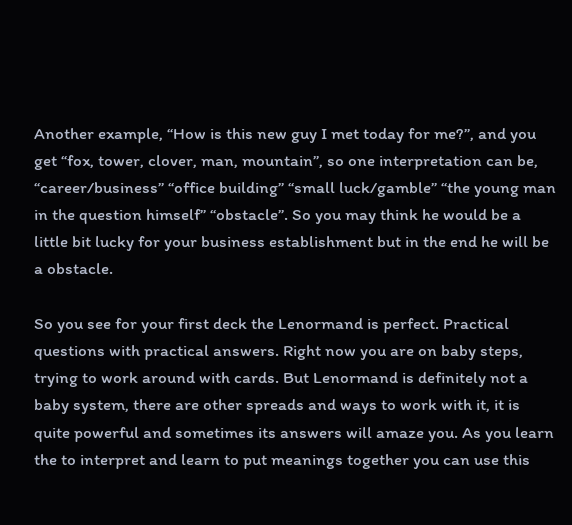Another example, “How is this new guy I met today for me?”, and you get “fox, tower, clover, man, mountain”, so one interpretation can be, “career/business” “office building” “small luck/gamble” “the young man in the question himself” “obstacle”. So you may think he would be a little bit lucky for your business establishment but in the end he will be a obstacle.

So you see for your first deck the Lenormand is perfect. Practical questions with practical answers. Right now you are on baby steps, trying to work around with cards. But Lenormand is definitely not a baby system, there are other spreads and ways to work with it, it is quite powerful and sometimes its answers will amaze you. As you learn the to interpret and learn to put meanings together you can use this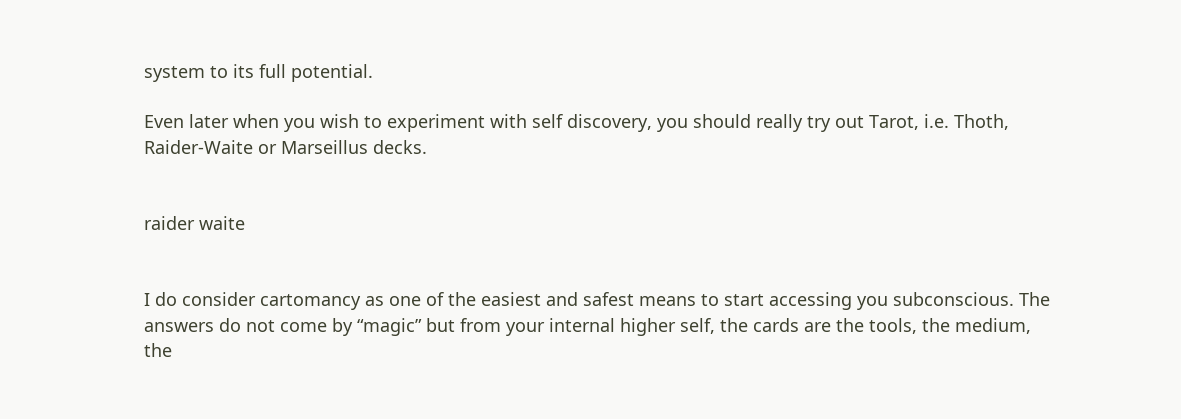system to its full potential.

Even later when you wish to experiment with self discovery, you should really try out Tarot, i.e. Thoth, Raider-Waite or Marseillus decks.


raider waite


I do consider cartomancy as one of the easiest and safest means to start accessing you subconscious. The answers do not come by “magic” but from your internal higher self, the cards are the tools, the medium, the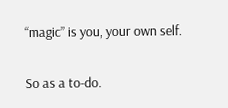“magic” is you, your own self.

So as a to-do.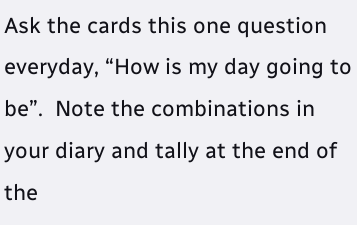Ask the cards this one question everyday, “How is my day going to be”.  Note the combinations in your diary and tally at the end of the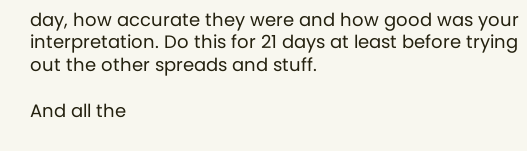day, how accurate they were and how good was your interpretation. Do this for 21 days at least before trying out the other spreads and stuff.

And all the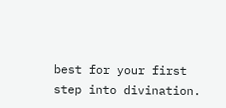best for your first step into divination.